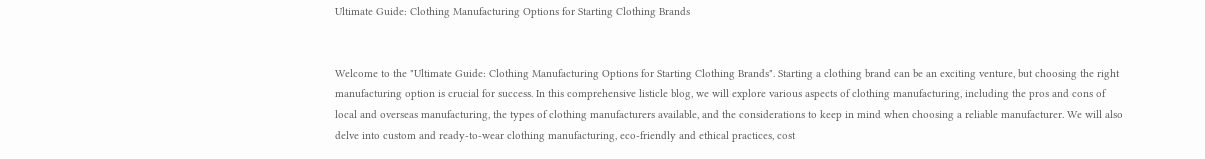Ultimate Guide: Clothing Manufacturing Options for Starting Clothing Brands


Welcome to the "Ultimate Guide: Clothing Manufacturing Options for Starting Clothing Brands". Starting a clothing brand can be an exciting venture, but choosing the right manufacturing option is crucial for success. In this comprehensive listicle blog, we will explore various aspects of clothing manufacturing, including the pros and cons of local and overseas manufacturing, the types of clothing manufacturers available, and the considerations to keep in mind when choosing a reliable manufacturer. We will also delve into custom and ready-to-wear clothing manufacturing, eco-friendly and ethical practices, cost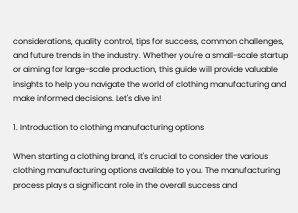considerations, quality control, tips for success, common challenges, and future trends in the industry. Whether you're a small-scale startup or aiming for large-scale production, this guide will provide valuable insights to help you navigate the world of clothing manufacturing and make informed decisions. Let's dive in!

1. Introduction to clothing manufacturing options

When starting a clothing brand, it's crucial to consider the various clothing manufacturing options available to you. The manufacturing process plays a significant role in the overall success and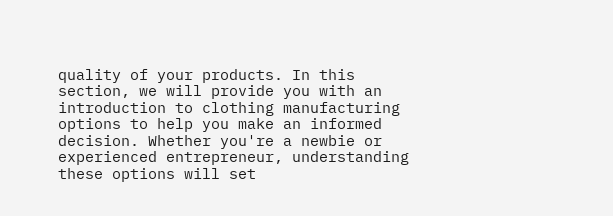quality of your products. In this section, we will provide you with an introduction to clothing manufacturing options to help you make an informed decision. Whether you're a newbie or experienced entrepreneur, understanding these options will set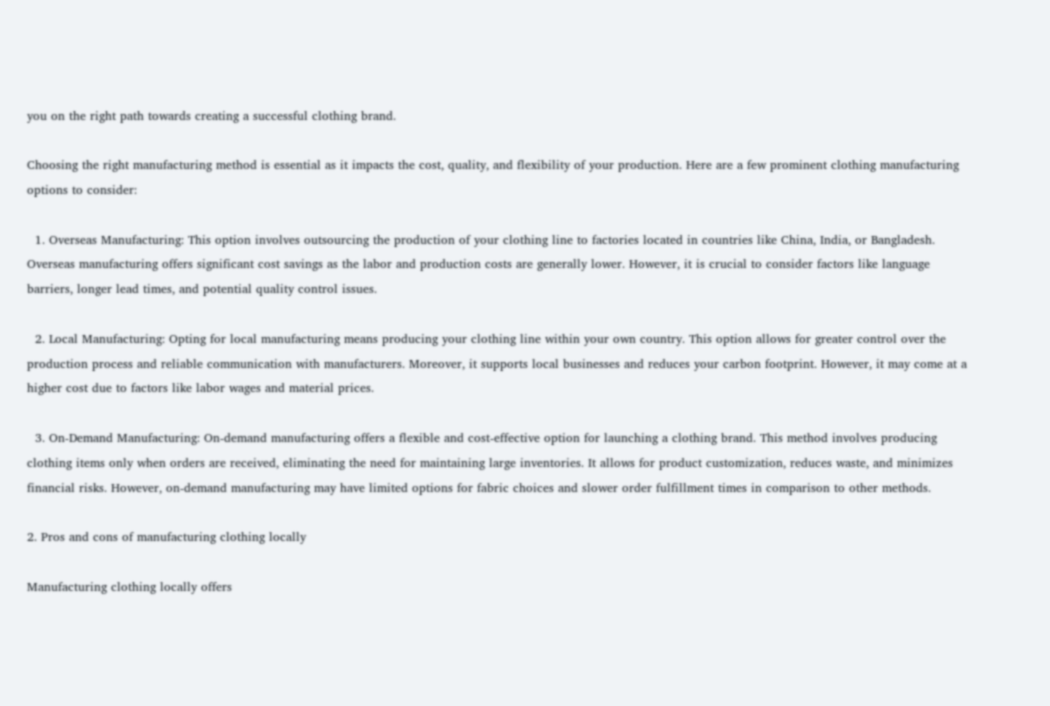you on the right path towards creating a successful clothing brand.

Choosing the right manufacturing method is essential as it impacts the cost, quality, and flexibility of your production. Here are a few prominent clothing manufacturing options to consider:

  1. Overseas Manufacturing: This option involves outsourcing the production of your clothing line to factories located in countries like China, India, or Bangladesh. Overseas manufacturing offers significant cost savings as the labor and production costs are generally lower. However, it is crucial to consider factors like language barriers, longer lead times, and potential quality control issues.

  2. Local Manufacturing: Opting for local manufacturing means producing your clothing line within your own country. This option allows for greater control over the production process and reliable communication with manufacturers. Moreover, it supports local businesses and reduces your carbon footprint. However, it may come at a higher cost due to factors like labor wages and material prices.

  3. On-Demand Manufacturing: On-demand manufacturing offers a flexible and cost-effective option for launching a clothing brand. This method involves producing clothing items only when orders are received, eliminating the need for maintaining large inventories. It allows for product customization, reduces waste, and minimizes financial risks. However, on-demand manufacturing may have limited options for fabric choices and slower order fulfillment times in comparison to other methods.

2. Pros and cons of manufacturing clothing locally

Manufacturing clothing locally offers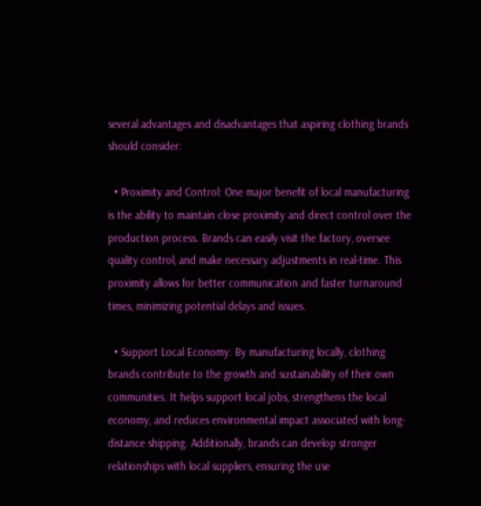several advantages and disadvantages that aspiring clothing brands should consider:

  • Proximity and Control: One major benefit of local manufacturing is the ability to maintain close proximity and direct control over the production process. Brands can easily visit the factory, oversee quality control, and make necessary adjustments in real-time. This proximity allows for better communication and faster turnaround times, minimizing potential delays and issues.

  • Support Local Economy: By manufacturing locally, clothing brands contribute to the growth and sustainability of their own communities. It helps support local jobs, strengthens the local economy, and reduces environmental impact associated with long-distance shipping. Additionally, brands can develop stronger relationships with local suppliers, ensuring the use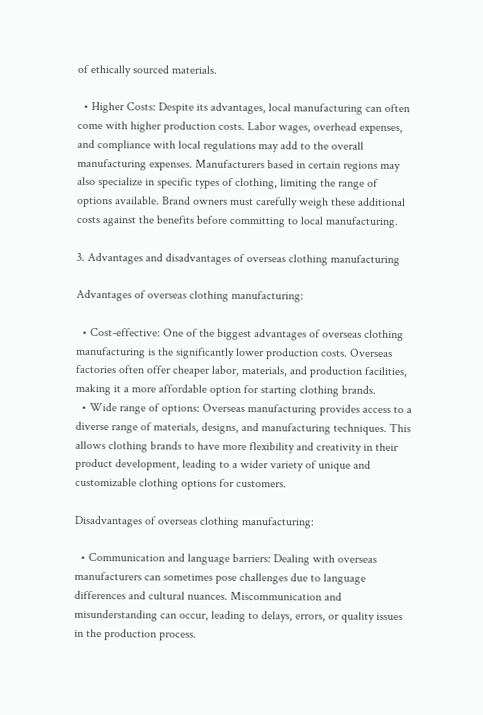of ethically sourced materials.

  • Higher Costs: Despite its advantages, local manufacturing can often come with higher production costs. Labor wages, overhead expenses, and compliance with local regulations may add to the overall manufacturing expenses. Manufacturers based in certain regions may also specialize in specific types of clothing, limiting the range of options available. Brand owners must carefully weigh these additional costs against the benefits before committing to local manufacturing.

3. Advantages and disadvantages of overseas clothing manufacturing

Advantages of overseas clothing manufacturing:

  • Cost-effective: One of the biggest advantages of overseas clothing manufacturing is the significantly lower production costs. Overseas factories often offer cheaper labor, materials, and production facilities, making it a more affordable option for starting clothing brands.
  • Wide range of options: Overseas manufacturing provides access to a diverse range of materials, designs, and manufacturing techniques. This allows clothing brands to have more flexibility and creativity in their product development, leading to a wider variety of unique and customizable clothing options for customers.

Disadvantages of overseas clothing manufacturing:

  • Communication and language barriers: Dealing with overseas manufacturers can sometimes pose challenges due to language differences and cultural nuances. Miscommunication and misunderstanding can occur, leading to delays, errors, or quality issues in the production process.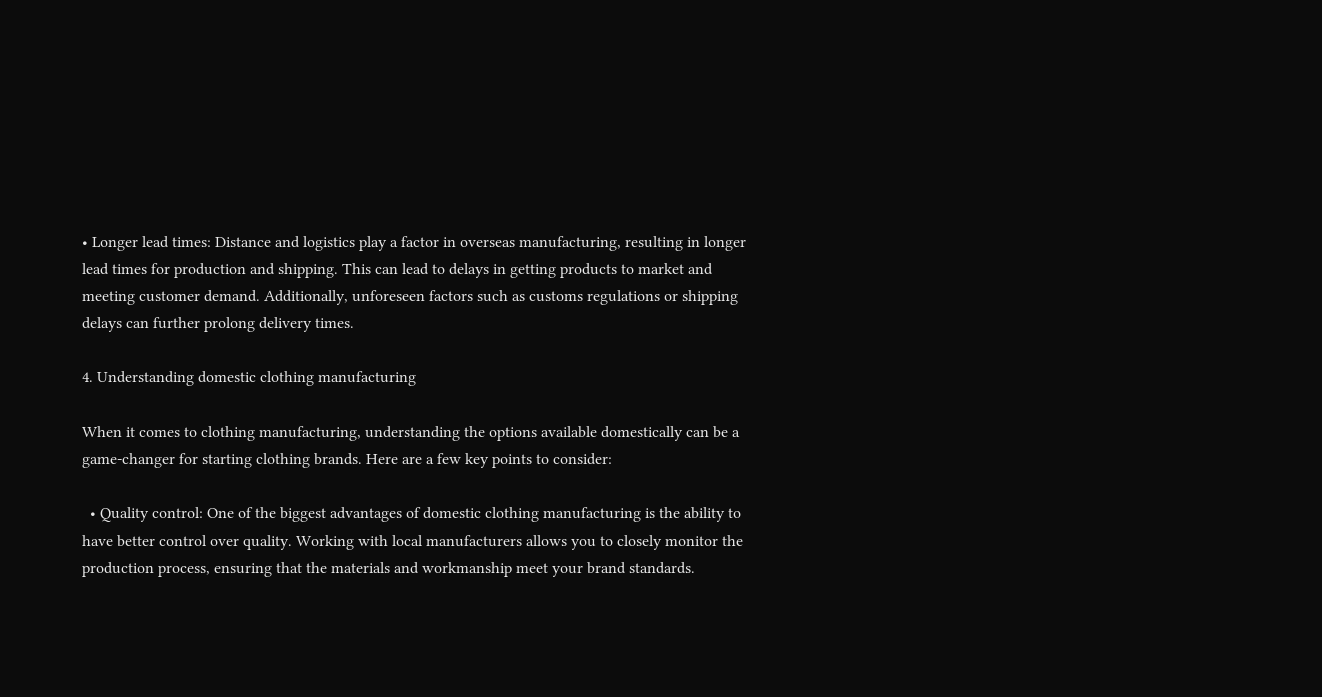• Longer lead times: Distance and logistics play a factor in overseas manufacturing, resulting in longer lead times for production and shipping. This can lead to delays in getting products to market and meeting customer demand. Additionally, unforeseen factors such as customs regulations or shipping delays can further prolong delivery times.

4. Understanding domestic clothing manufacturing

When it comes to clothing manufacturing, understanding the options available domestically can be a game-changer for starting clothing brands. Here are a few key points to consider:

  • Quality control: One of the biggest advantages of domestic clothing manufacturing is the ability to have better control over quality. Working with local manufacturers allows you to closely monitor the production process, ensuring that the materials and workmanship meet your brand standards.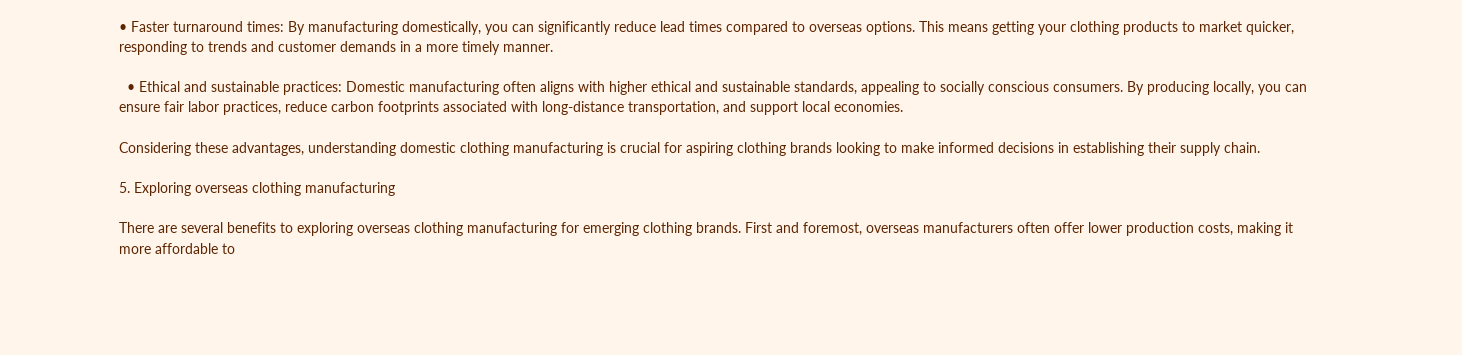• Faster turnaround times: By manufacturing domestically, you can significantly reduce lead times compared to overseas options. This means getting your clothing products to market quicker, responding to trends and customer demands in a more timely manner.

  • Ethical and sustainable practices: Domestic manufacturing often aligns with higher ethical and sustainable standards, appealing to socially conscious consumers. By producing locally, you can ensure fair labor practices, reduce carbon footprints associated with long-distance transportation, and support local economies.

Considering these advantages, understanding domestic clothing manufacturing is crucial for aspiring clothing brands looking to make informed decisions in establishing their supply chain.

5. Exploring overseas clothing manufacturing

There are several benefits to exploring overseas clothing manufacturing for emerging clothing brands. First and foremost, overseas manufacturers often offer lower production costs, making it more affordable to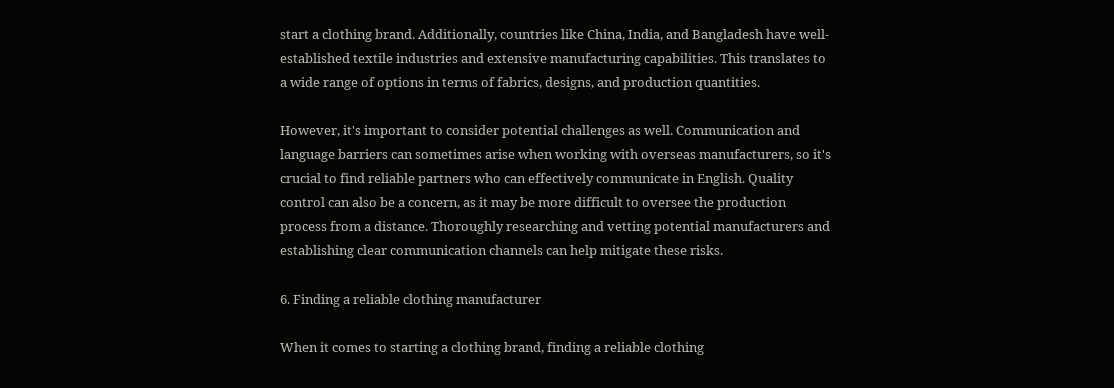start a clothing brand. Additionally, countries like China, India, and Bangladesh have well-established textile industries and extensive manufacturing capabilities. This translates to a wide range of options in terms of fabrics, designs, and production quantities.

However, it's important to consider potential challenges as well. Communication and language barriers can sometimes arise when working with overseas manufacturers, so it's crucial to find reliable partners who can effectively communicate in English. Quality control can also be a concern, as it may be more difficult to oversee the production process from a distance. Thoroughly researching and vetting potential manufacturers and establishing clear communication channels can help mitigate these risks.

6. Finding a reliable clothing manufacturer

When it comes to starting a clothing brand, finding a reliable clothing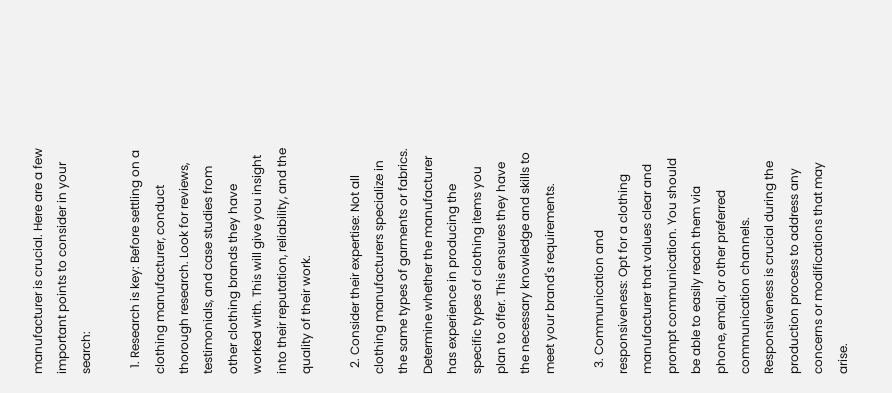manufacturer is crucial. Here are a few important points to consider in your search:

  1. Research is key: Before settling on a clothing manufacturer, conduct thorough research. Look for reviews, testimonials, and case studies from other clothing brands they have worked with. This will give you insight into their reputation, reliability, and the quality of their work.

  2. Consider their expertise: Not all clothing manufacturers specialize in the same types of garments or fabrics. Determine whether the manufacturer has experience in producing the specific types of clothing items you plan to offer. This ensures they have the necessary knowledge and skills to meet your brand's requirements.

  3. Communication and responsiveness: Opt for a clothing manufacturer that values clear and prompt communication. You should be able to easily reach them via phone, email, or other preferred communication channels. Responsiveness is crucial during the production process to address any concerns or modifications that may arise.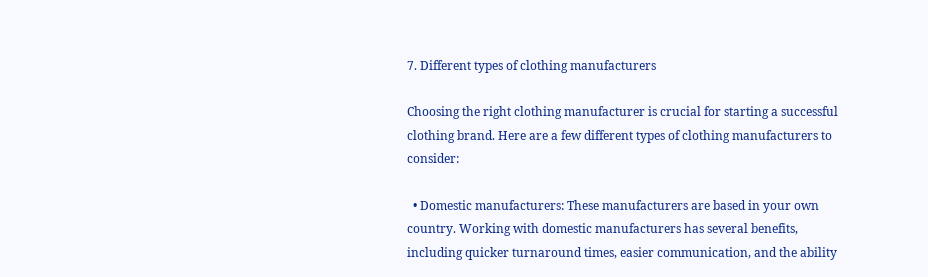7. Different types of clothing manufacturers

Choosing the right clothing manufacturer is crucial for starting a successful clothing brand. Here are a few different types of clothing manufacturers to consider:

  • Domestic manufacturers: These manufacturers are based in your own country. Working with domestic manufacturers has several benefits, including quicker turnaround times, easier communication, and the ability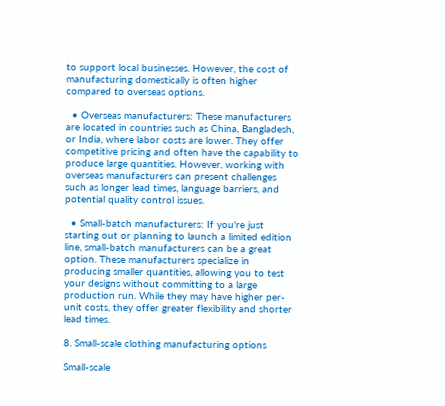to support local businesses. However, the cost of manufacturing domestically is often higher compared to overseas options.

  • Overseas manufacturers: These manufacturers are located in countries such as China, Bangladesh, or India, where labor costs are lower. They offer competitive pricing and often have the capability to produce large quantities. However, working with overseas manufacturers can present challenges such as longer lead times, language barriers, and potential quality control issues.

  • Small-batch manufacturers: If you're just starting out or planning to launch a limited edition line, small-batch manufacturers can be a great option. These manufacturers specialize in producing smaller quantities, allowing you to test your designs without committing to a large production run. While they may have higher per-unit costs, they offer greater flexibility and shorter lead times.

8. Small-scale clothing manufacturing options

Small-scale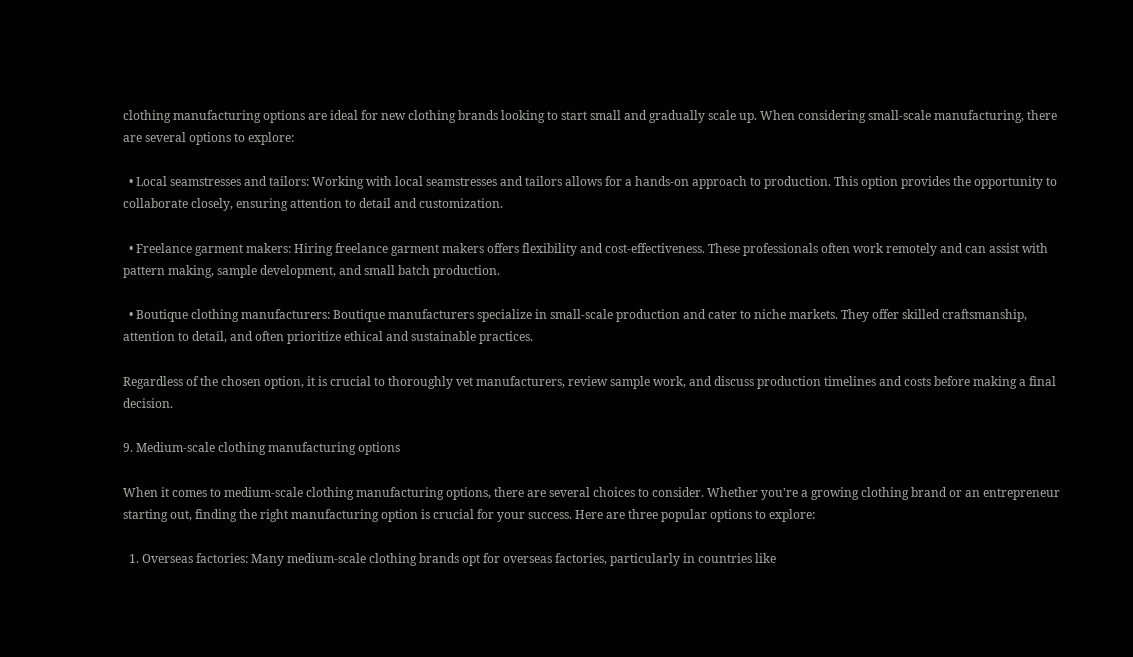clothing manufacturing options are ideal for new clothing brands looking to start small and gradually scale up. When considering small-scale manufacturing, there are several options to explore:

  • Local seamstresses and tailors: Working with local seamstresses and tailors allows for a hands-on approach to production. This option provides the opportunity to collaborate closely, ensuring attention to detail and customization.

  • Freelance garment makers: Hiring freelance garment makers offers flexibility and cost-effectiveness. These professionals often work remotely and can assist with pattern making, sample development, and small batch production.

  • Boutique clothing manufacturers: Boutique manufacturers specialize in small-scale production and cater to niche markets. They offer skilled craftsmanship, attention to detail, and often prioritize ethical and sustainable practices.

Regardless of the chosen option, it is crucial to thoroughly vet manufacturers, review sample work, and discuss production timelines and costs before making a final decision.

9. Medium-scale clothing manufacturing options

When it comes to medium-scale clothing manufacturing options, there are several choices to consider. Whether you're a growing clothing brand or an entrepreneur starting out, finding the right manufacturing option is crucial for your success. Here are three popular options to explore:

  1. Overseas factories: Many medium-scale clothing brands opt for overseas factories, particularly in countries like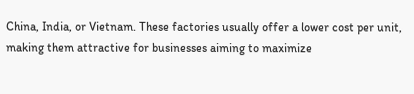China, India, or Vietnam. These factories usually offer a lower cost per unit, making them attractive for businesses aiming to maximize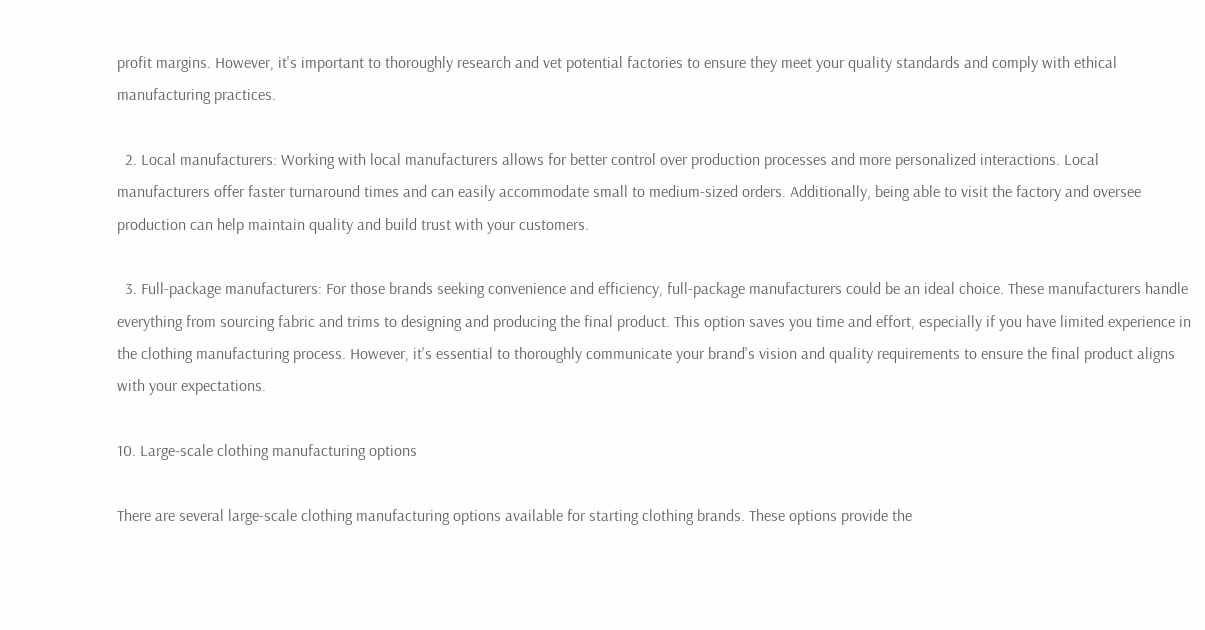profit margins. However, it's important to thoroughly research and vet potential factories to ensure they meet your quality standards and comply with ethical manufacturing practices.

  2. Local manufacturers: Working with local manufacturers allows for better control over production processes and more personalized interactions. Local manufacturers offer faster turnaround times and can easily accommodate small to medium-sized orders. Additionally, being able to visit the factory and oversee production can help maintain quality and build trust with your customers.

  3. Full-package manufacturers: For those brands seeking convenience and efficiency, full-package manufacturers could be an ideal choice. These manufacturers handle everything from sourcing fabric and trims to designing and producing the final product. This option saves you time and effort, especially if you have limited experience in the clothing manufacturing process. However, it's essential to thoroughly communicate your brand's vision and quality requirements to ensure the final product aligns with your expectations.

10. Large-scale clothing manufacturing options

There are several large-scale clothing manufacturing options available for starting clothing brands. These options provide the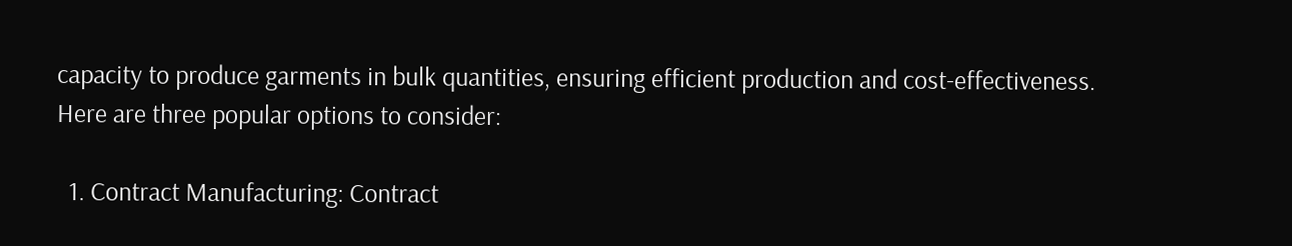capacity to produce garments in bulk quantities, ensuring efficient production and cost-effectiveness. Here are three popular options to consider:

  1. Contract Manufacturing: Contract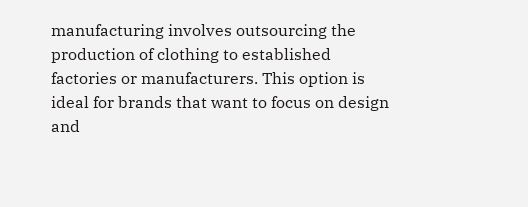manufacturing involves outsourcing the production of clothing to established factories or manufacturers. This option is ideal for brands that want to focus on design and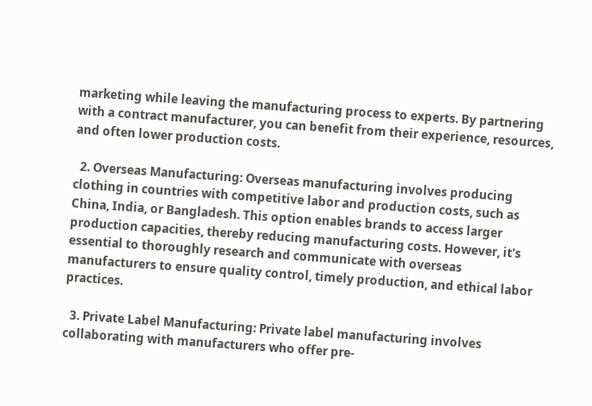marketing while leaving the manufacturing process to experts. By partnering with a contract manufacturer, you can benefit from their experience, resources, and often lower production costs.

  2. Overseas Manufacturing: Overseas manufacturing involves producing clothing in countries with competitive labor and production costs, such as China, India, or Bangladesh. This option enables brands to access larger production capacities, thereby reducing manufacturing costs. However, it's essential to thoroughly research and communicate with overseas manufacturers to ensure quality control, timely production, and ethical labor practices.

  3. Private Label Manufacturing: Private label manufacturing involves collaborating with manufacturers who offer pre-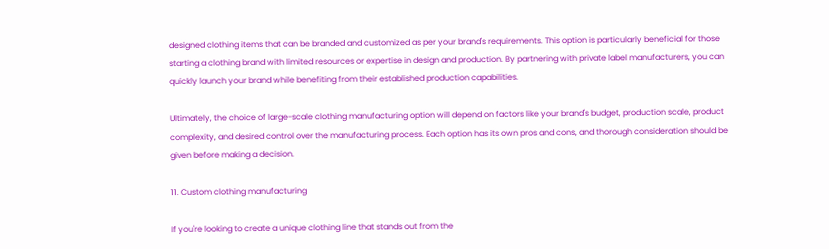designed clothing items that can be branded and customized as per your brand's requirements. This option is particularly beneficial for those starting a clothing brand with limited resources or expertise in design and production. By partnering with private label manufacturers, you can quickly launch your brand while benefiting from their established production capabilities.

Ultimately, the choice of large-scale clothing manufacturing option will depend on factors like your brand's budget, production scale, product complexity, and desired control over the manufacturing process. Each option has its own pros and cons, and thorough consideration should be given before making a decision.

11. Custom clothing manufacturing

If you're looking to create a unique clothing line that stands out from the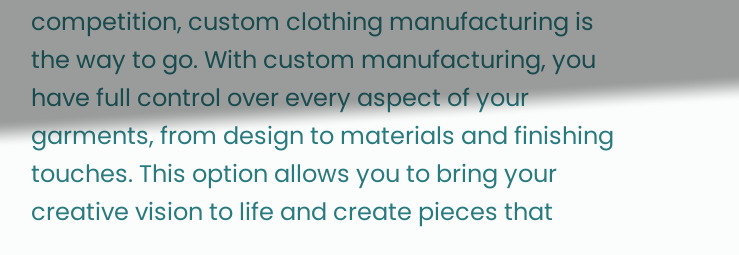competition, custom clothing manufacturing is the way to go. With custom manufacturing, you have full control over every aspect of your garments, from design to materials and finishing touches. This option allows you to bring your creative vision to life and create pieces that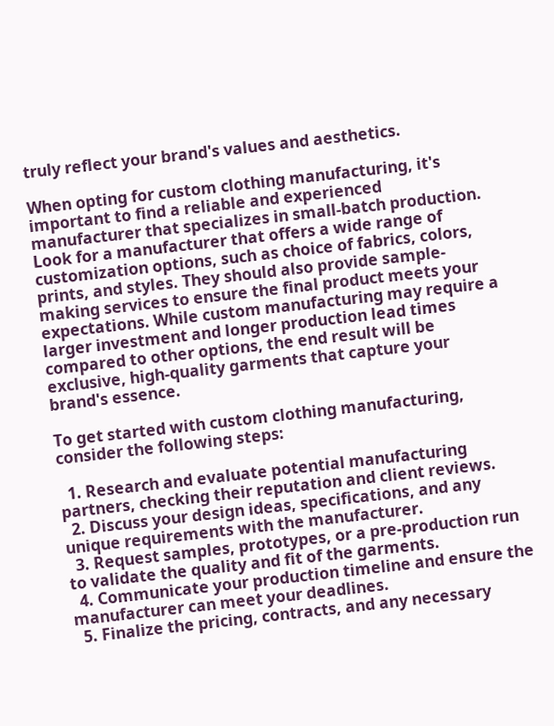truly reflect your brand's values and aesthetics.

When opting for custom clothing manufacturing, it's important to find a reliable and experienced manufacturer that specializes in small-batch production. Look for a manufacturer that offers a wide range of customization options, such as choice of fabrics, colors, prints, and styles. They should also provide sample-making services to ensure the final product meets your expectations. While custom manufacturing may require a larger investment and longer production lead times compared to other options, the end result will be exclusive, high-quality garments that capture your brand's essence.

To get started with custom clothing manufacturing, consider the following steps:

  1. Research and evaluate potential manufacturing partners, checking their reputation and client reviews.
  2. Discuss your design ideas, specifications, and any unique requirements with the manufacturer.
  3. Request samples, prototypes, or a pre-production run to validate the quality and fit of the garments.
  4. Communicate your production timeline and ensure the manufacturer can meet your deadlines.
  5. Finalize the pricing, contracts, and any necessary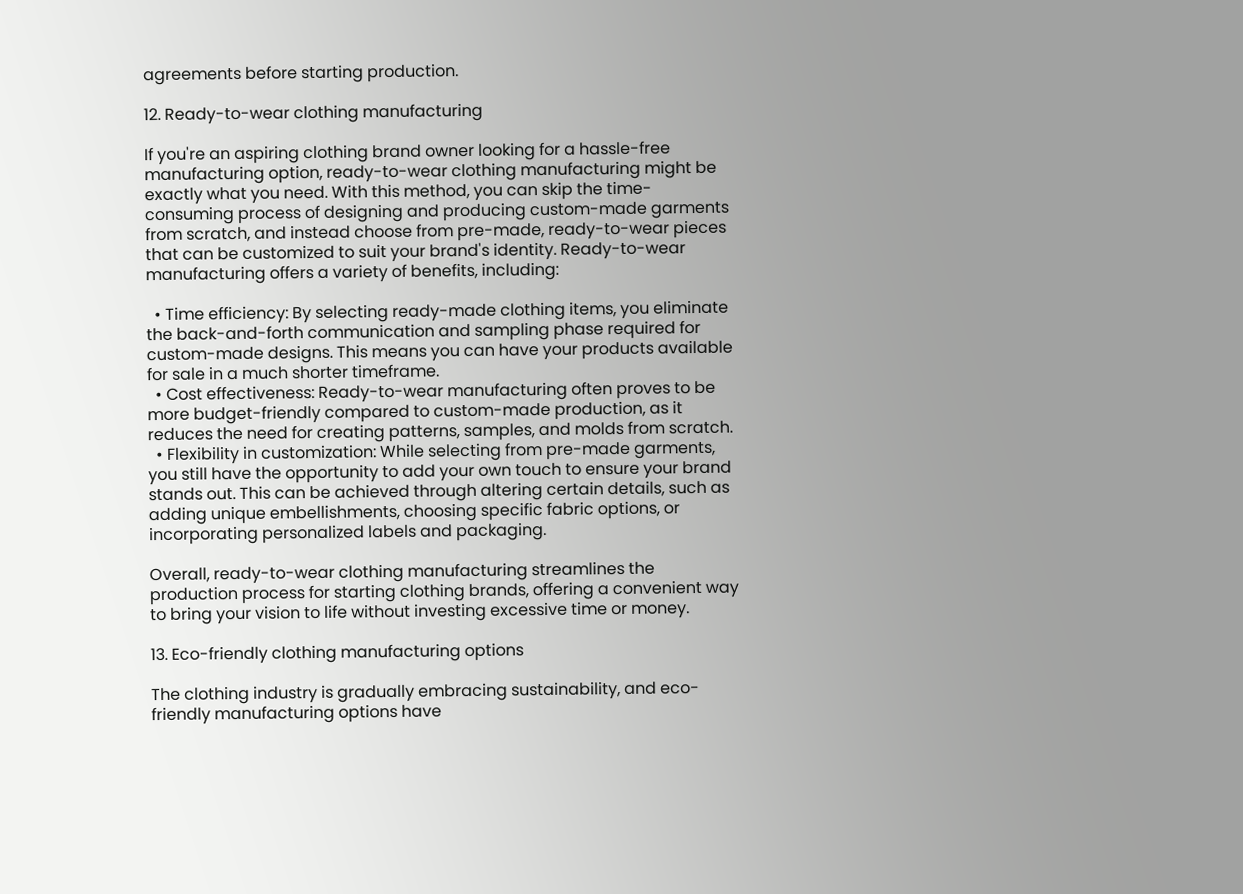agreements before starting production.

12. Ready-to-wear clothing manufacturing

If you're an aspiring clothing brand owner looking for a hassle-free manufacturing option, ready-to-wear clothing manufacturing might be exactly what you need. With this method, you can skip the time-consuming process of designing and producing custom-made garments from scratch, and instead choose from pre-made, ready-to-wear pieces that can be customized to suit your brand's identity. Ready-to-wear manufacturing offers a variety of benefits, including:

  • Time efficiency: By selecting ready-made clothing items, you eliminate the back-and-forth communication and sampling phase required for custom-made designs. This means you can have your products available for sale in a much shorter timeframe.
  • Cost effectiveness: Ready-to-wear manufacturing often proves to be more budget-friendly compared to custom-made production, as it reduces the need for creating patterns, samples, and molds from scratch.
  • Flexibility in customization: While selecting from pre-made garments, you still have the opportunity to add your own touch to ensure your brand stands out. This can be achieved through altering certain details, such as adding unique embellishments, choosing specific fabric options, or incorporating personalized labels and packaging.

Overall, ready-to-wear clothing manufacturing streamlines the production process for starting clothing brands, offering a convenient way to bring your vision to life without investing excessive time or money.

13. Eco-friendly clothing manufacturing options

The clothing industry is gradually embracing sustainability, and eco-friendly manufacturing options have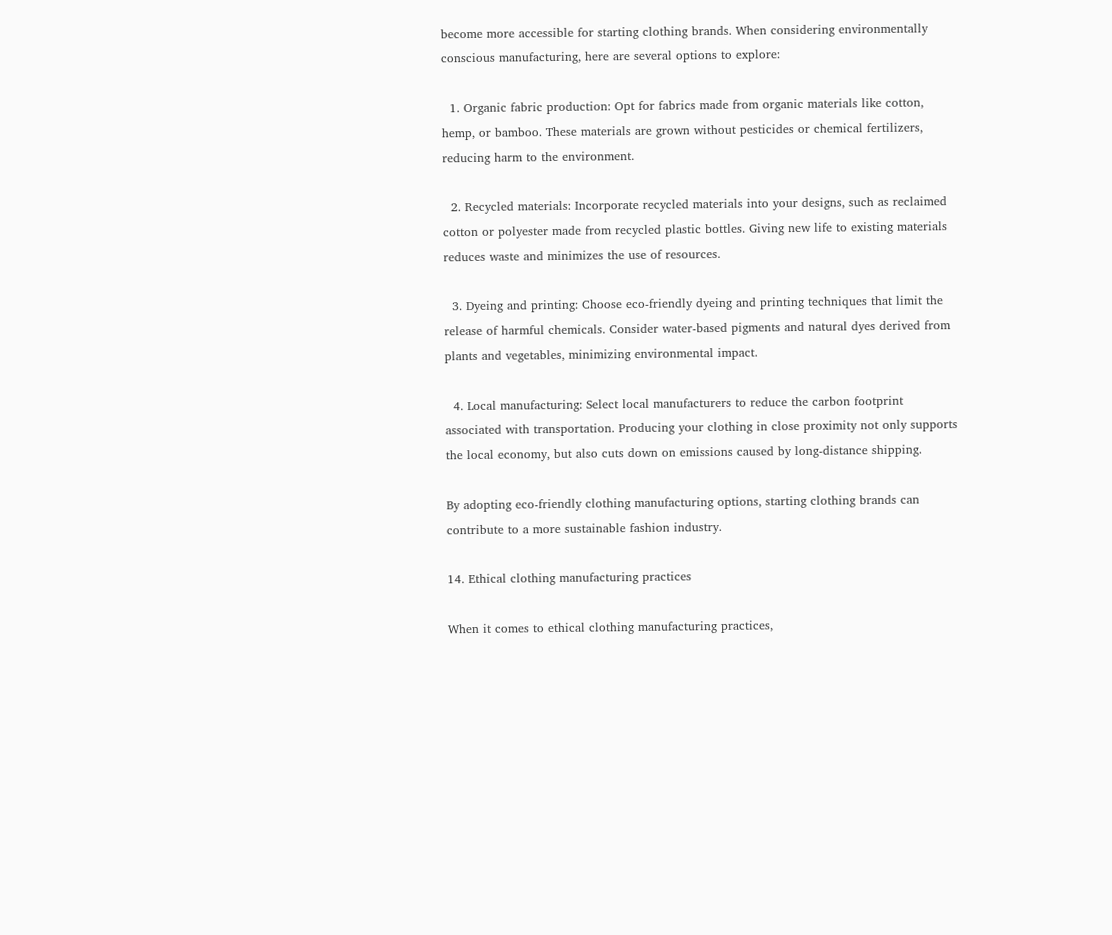become more accessible for starting clothing brands. When considering environmentally conscious manufacturing, here are several options to explore:

  1. Organic fabric production: Opt for fabrics made from organic materials like cotton, hemp, or bamboo. These materials are grown without pesticides or chemical fertilizers, reducing harm to the environment.

  2. Recycled materials: Incorporate recycled materials into your designs, such as reclaimed cotton or polyester made from recycled plastic bottles. Giving new life to existing materials reduces waste and minimizes the use of resources.

  3. Dyeing and printing: Choose eco-friendly dyeing and printing techniques that limit the release of harmful chemicals. Consider water-based pigments and natural dyes derived from plants and vegetables, minimizing environmental impact.

  4. Local manufacturing: Select local manufacturers to reduce the carbon footprint associated with transportation. Producing your clothing in close proximity not only supports the local economy, but also cuts down on emissions caused by long-distance shipping.

By adopting eco-friendly clothing manufacturing options, starting clothing brands can contribute to a more sustainable fashion industry.

14. Ethical clothing manufacturing practices

When it comes to ethical clothing manufacturing practices,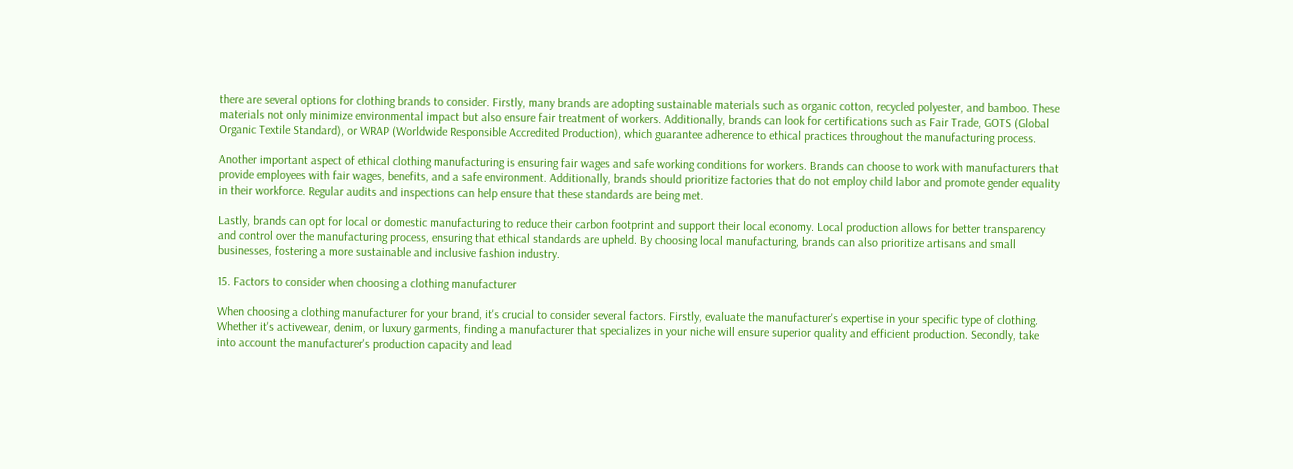there are several options for clothing brands to consider. Firstly, many brands are adopting sustainable materials such as organic cotton, recycled polyester, and bamboo. These materials not only minimize environmental impact but also ensure fair treatment of workers. Additionally, brands can look for certifications such as Fair Trade, GOTS (Global Organic Textile Standard), or WRAP (Worldwide Responsible Accredited Production), which guarantee adherence to ethical practices throughout the manufacturing process.

Another important aspect of ethical clothing manufacturing is ensuring fair wages and safe working conditions for workers. Brands can choose to work with manufacturers that provide employees with fair wages, benefits, and a safe environment. Additionally, brands should prioritize factories that do not employ child labor and promote gender equality in their workforce. Regular audits and inspections can help ensure that these standards are being met.

Lastly, brands can opt for local or domestic manufacturing to reduce their carbon footprint and support their local economy. Local production allows for better transparency and control over the manufacturing process, ensuring that ethical standards are upheld. By choosing local manufacturing, brands can also prioritize artisans and small businesses, fostering a more sustainable and inclusive fashion industry.

15. Factors to consider when choosing a clothing manufacturer

When choosing a clothing manufacturer for your brand, it's crucial to consider several factors. Firstly, evaluate the manufacturer's expertise in your specific type of clothing. Whether it's activewear, denim, or luxury garments, finding a manufacturer that specializes in your niche will ensure superior quality and efficient production. Secondly, take into account the manufacturer's production capacity and lead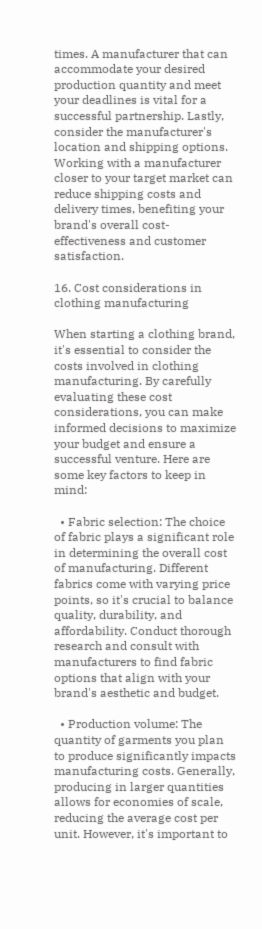times. A manufacturer that can accommodate your desired production quantity and meet your deadlines is vital for a successful partnership. Lastly, consider the manufacturer's location and shipping options. Working with a manufacturer closer to your target market can reduce shipping costs and delivery times, benefiting your brand's overall cost-effectiveness and customer satisfaction.

16. Cost considerations in clothing manufacturing

When starting a clothing brand, it's essential to consider the costs involved in clothing manufacturing. By carefully evaluating these cost considerations, you can make informed decisions to maximize your budget and ensure a successful venture. Here are some key factors to keep in mind:

  • Fabric selection: The choice of fabric plays a significant role in determining the overall cost of manufacturing. Different fabrics come with varying price points, so it's crucial to balance quality, durability, and affordability. Conduct thorough research and consult with manufacturers to find fabric options that align with your brand's aesthetic and budget.

  • Production volume: The quantity of garments you plan to produce significantly impacts manufacturing costs. Generally, producing in larger quantities allows for economies of scale, reducing the average cost per unit. However, it's important to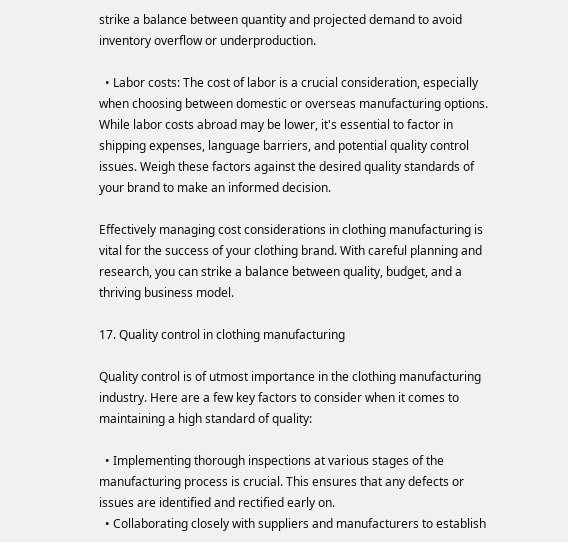strike a balance between quantity and projected demand to avoid inventory overflow or underproduction.

  • Labor costs: The cost of labor is a crucial consideration, especially when choosing between domestic or overseas manufacturing options. While labor costs abroad may be lower, it's essential to factor in shipping expenses, language barriers, and potential quality control issues. Weigh these factors against the desired quality standards of your brand to make an informed decision.

Effectively managing cost considerations in clothing manufacturing is vital for the success of your clothing brand. With careful planning and research, you can strike a balance between quality, budget, and a thriving business model.

17. Quality control in clothing manufacturing

Quality control is of utmost importance in the clothing manufacturing industry. Here are a few key factors to consider when it comes to maintaining a high standard of quality:

  • Implementing thorough inspections at various stages of the manufacturing process is crucial. This ensures that any defects or issues are identified and rectified early on.
  • Collaborating closely with suppliers and manufacturers to establish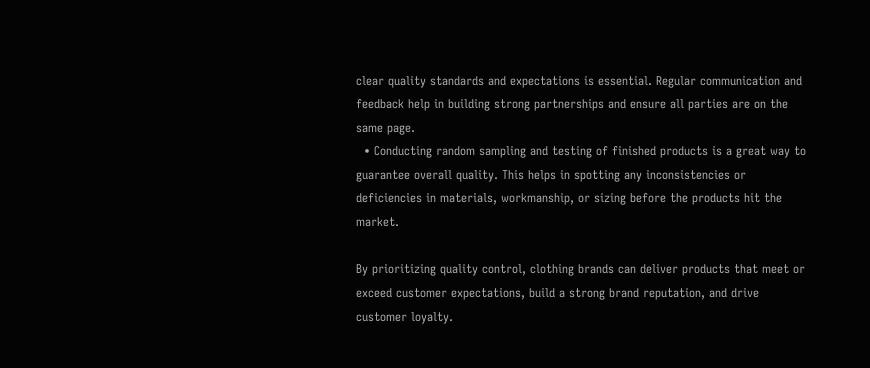clear quality standards and expectations is essential. Regular communication and feedback help in building strong partnerships and ensure all parties are on the same page.
  • Conducting random sampling and testing of finished products is a great way to guarantee overall quality. This helps in spotting any inconsistencies or deficiencies in materials, workmanship, or sizing before the products hit the market.

By prioritizing quality control, clothing brands can deliver products that meet or exceed customer expectations, build a strong brand reputation, and drive customer loyalty.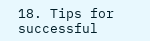18. Tips for successful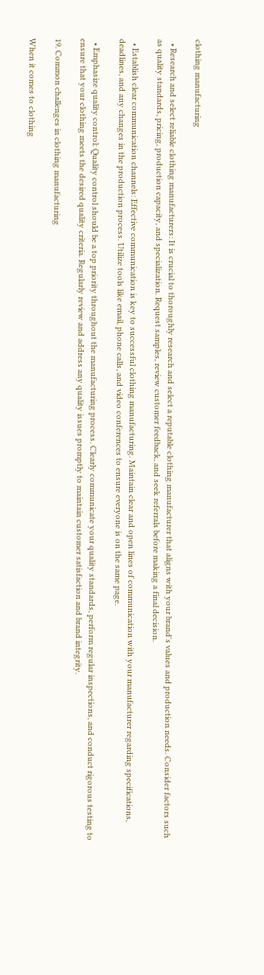clothing manufacturing

  • Research and select reliable clothing manufacturers: It is crucial to thoroughly research and select a reputable clothing manufacturer that aligns with your brand's values and production needs. Consider factors such as quality standards, pricing, production capacity, and specialization. Request samples, review customer feedback, and seek referrals before making a final decision.

  • Establish clear communication channels: Effective communication is key to successful clothing manufacturing. Maintain clear and open lines of communication with your manufacturer regarding specifications, deadlines, and any changes in the production process. Utilize tools like email, phone calls, and video conferences to ensure everyone is on the same page.

  • Emphasize quality control: Quality control should be a top priority throughout the manufacturing process. Clearly communicate your quality standards, perform regular inspections, and conduct rigorous testing to ensure that your clothing meets the desired quality criteria. Regularly review and address any quality issues promptly to maintain customer satisfaction and brand integrity.

19. Common challenges in clothing manufacturing

When it comes to clothing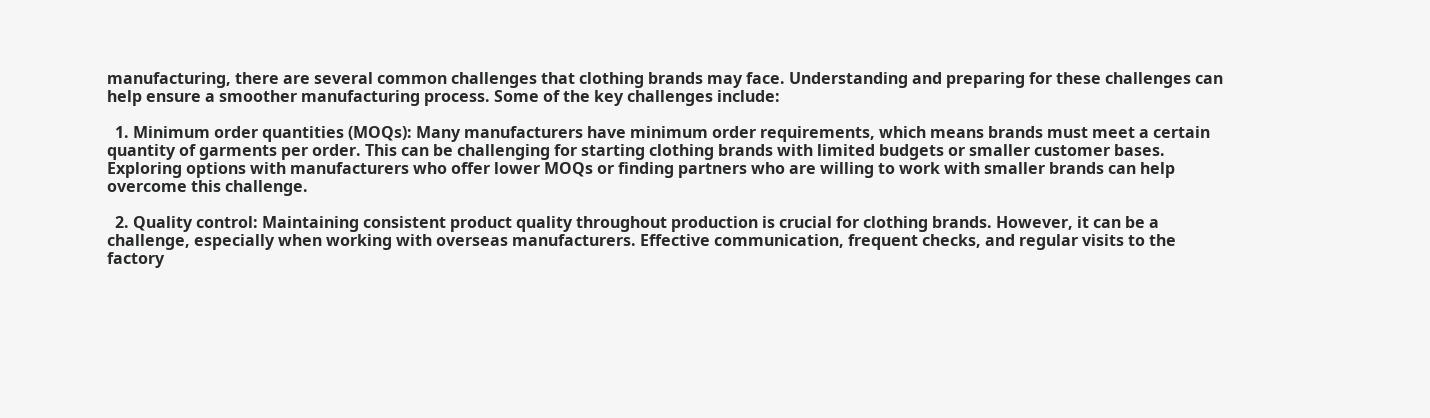manufacturing, there are several common challenges that clothing brands may face. Understanding and preparing for these challenges can help ensure a smoother manufacturing process. Some of the key challenges include:

  1. Minimum order quantities (MOQs): Many manufacturers have minimum order requirements, which means brands must meet a certain quantity of garments per order. This can be challenging for starting clothing brands with limited budgets or smaller customer bases. Exploring options with manufacturers who offer lower MOQs or finding partners who are willing to work with smaller brands can help overcome this challenge.

  2. Quality control: Maintaining consistent product quality throughout production is crucial for clothing brands. However, it can be a challenge, especially when working with overseas manufacturers. Effective communication, frequent checks, and regular visits to the factory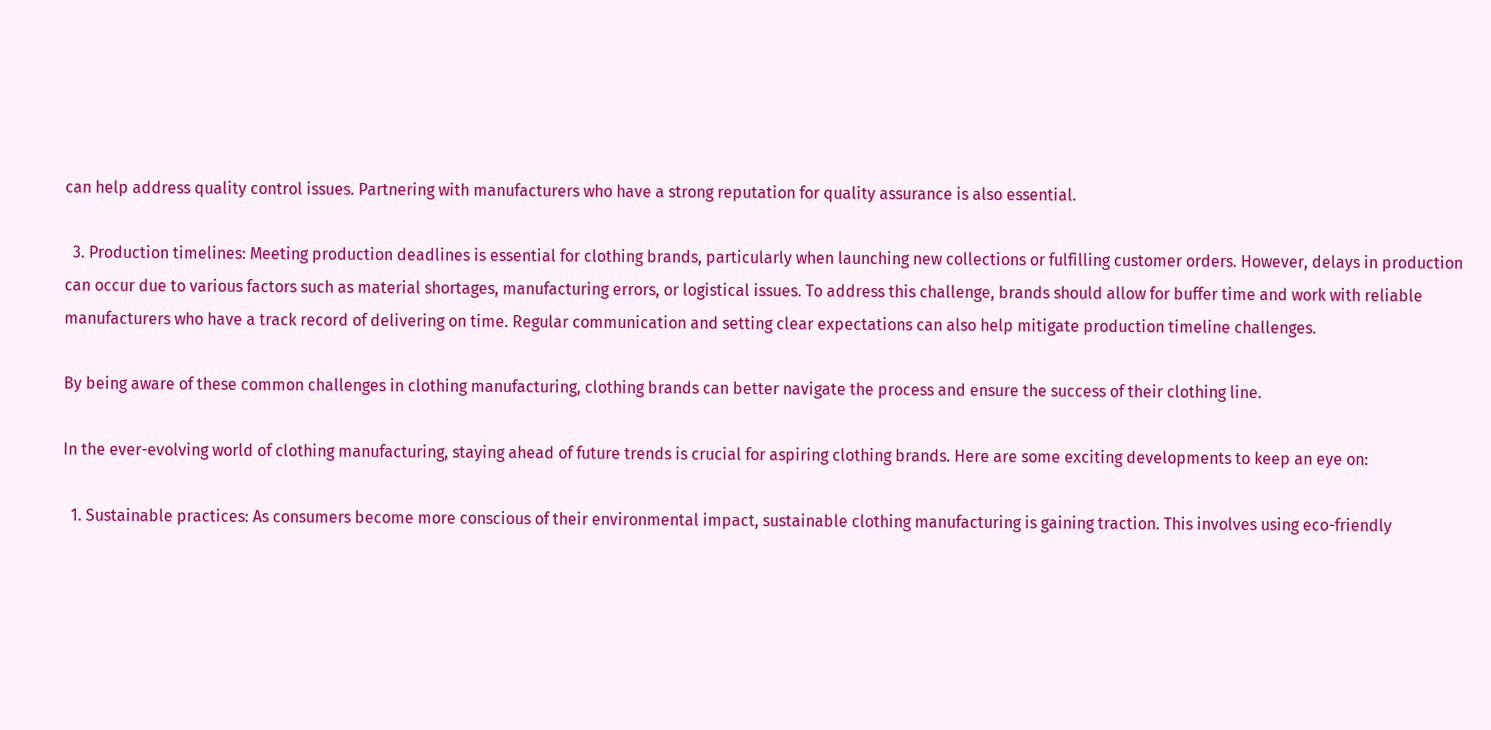can help address quality control issues. Partnering with manufacturers who have a strong reputation for quality assurance is also essential.

  3. Production timelines: Meeting production deadlines is essential for clothing brands, particularly when launching new collections or fulfilling customer orders. However, delays in production can occur due to various factors such as material shortages, manufacturing errors, or logistical issues. To address this challenge, brands should allow for buffer time and work with reliable manufacturers who have a track record of delivering on time. Regular communication and setting clear expectations can also help mitigate production timeline challenges.

By being aware of these common challenges in clothing manufacturing, clothing brands can better navigate the process and ensure the success of their clothing line.

In the ever-evolving world of clothing manufacturing, staying ahead of future trends is crucial for aspiring clothing brands. Here are some exciting developments to keep an eye on:

  1. Sustainable practices: As consumers become more conscious of their environmental impact, sustainable clothing manufacturing is gaining traction. This involves using eco-friendly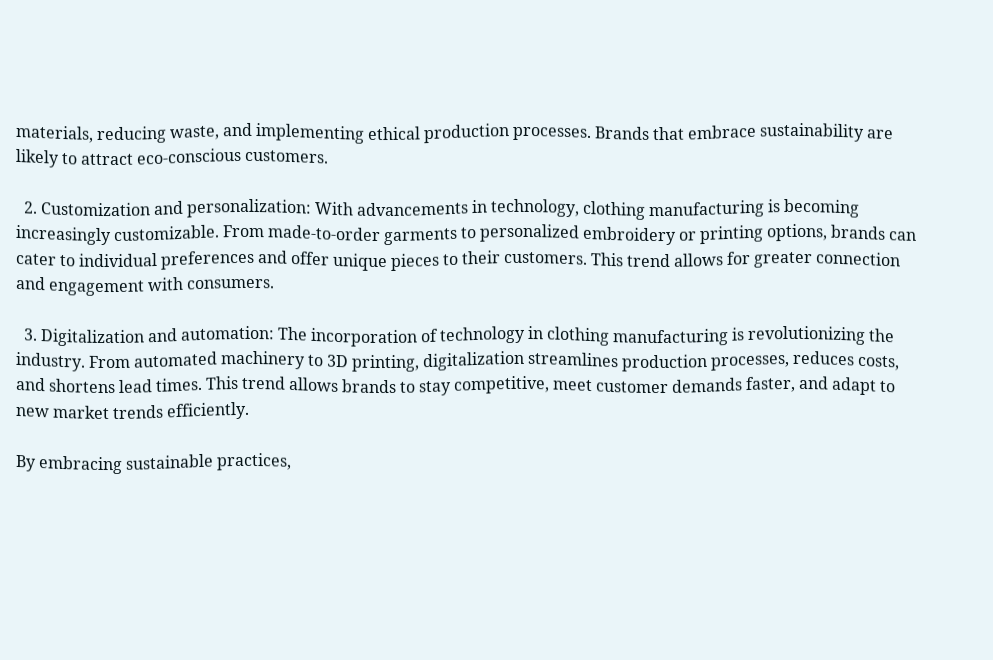materials, reducing waste, and implementing ethical production processes. Brands that embrace sustainability are likely to attract eco-conscious customers.

  2. Customization and personalization: With advancements in technology, clothing manufacturing is becoming increasingly customizable. From made-to-order garments to personalized embroidery or printing options, brands can cater to individual preferences and offer unique pieces to their customers. This trend allows for greater connection and engagement with consumers.

  3. Digitalization and automation: The incorporation of technology in clothing manufacturing is revolutionizing the industry. From automated machinery to 3D printing, digitalization streamlines production processes, reduces costs, and shortens lead times. This trend allows brands to stay competitive, meet customer demands faster, and adapt to new market trends efficiently.

By embracing sustainable practices,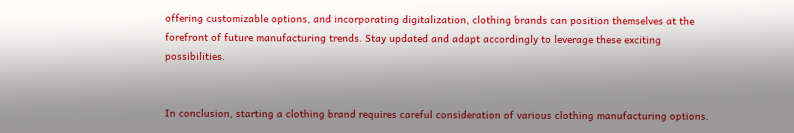offering customizable options, and incorporating digitalization, clothing brands can position themselves at the forefront of future manufacturing trends. Stay updated and adapt accordingly to leverage these exciting possibilities.


In conclusion, starting a clothing brand requires careful consideration of various clothing manufacturing options.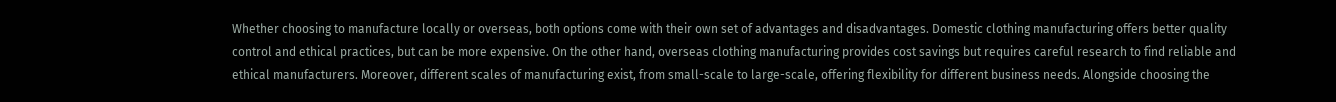Whether choosing to manufacture locally or overseas, both options come with their own set of advantages and disadvantages. Domestic clothing manufacturing offers better quality control and ethical practices, but can be more expensive. On the other hand, overseas clothing manufacturing provides cost savings but requires careful research to find reliable and ethical manufacturers. Moreover, different scales of manufacturing exist, from small-scale to large-scale, offering flexibility for different business needs. Alongside choosing the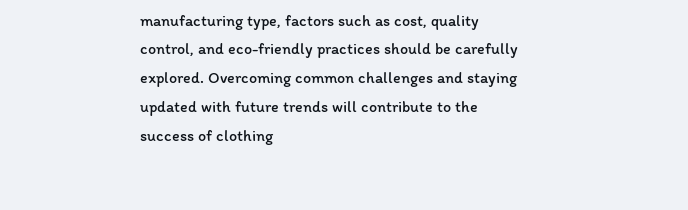manufacturing type, factors such as cost, quality control, and eco-friendly practices should be carefully explored. Overcoming common challenges and staying updated with future trends will contribute to the success of clothing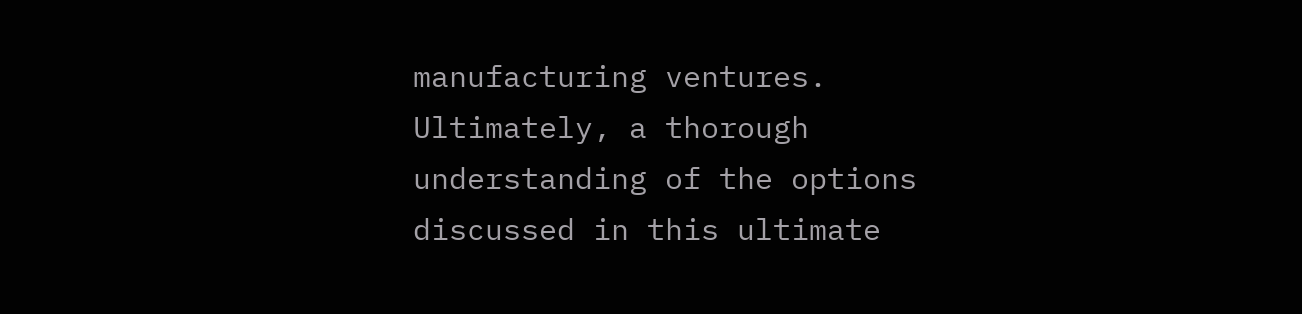manufacturing ventures. Ultimately, a thorough understanding of the options discussed in this ultimate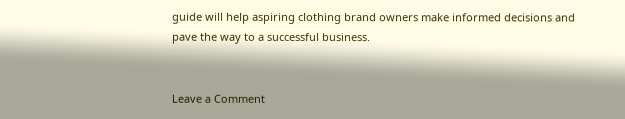guide will help aspiring clothing brand owners make informed decisions and pave the way to a successful business.


Leave a Comment